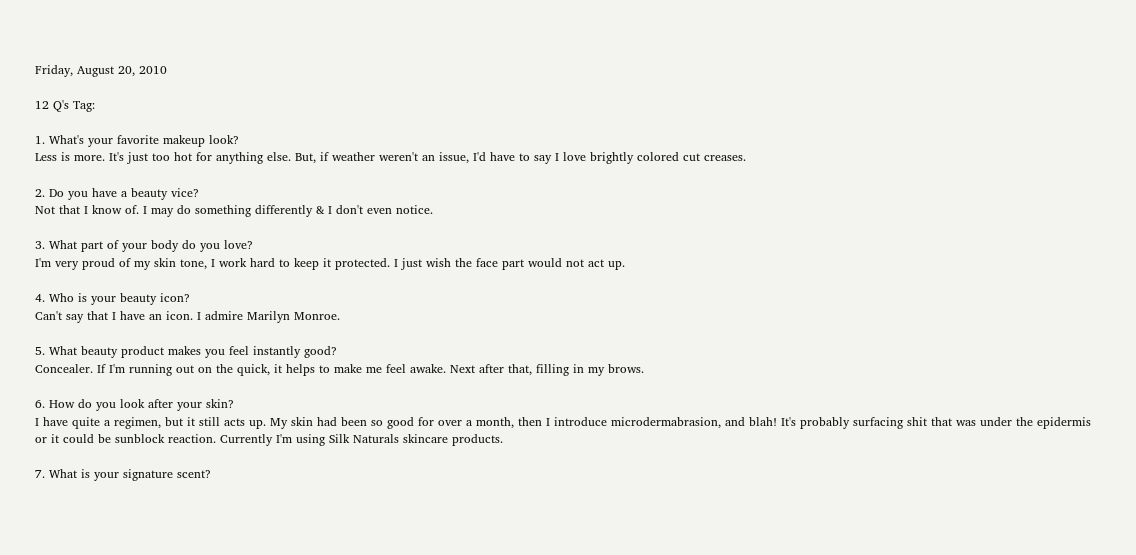Friday, August 20, 2010

12 Q's Tag:

1. What's your favorite makeup look?
Less is more. It's just too hot for anything else. But, if weather weren't an issue, I'd have to say I love brightly colored cut creases.

2. Do you have a beauty vice?
Not that I know of. I may do something differently & I don't even notice.

3. What part of your body do you love?
I'm very proud of my skin tone, I work hard to keep it protected. I just wish the face part would not act up.

4. Who is your beauty icon?
Can't say that I have an icon. I admire Marilyn Monroe.

5. What beauty product makes you feel instantly good?
Concealer. If I'm running out on the quick, it helps to make me feel awake. Next after that, filling in my brows.

6. How do you look after your skin?
I have quite a regimen, but it still acts up. My skin had been so good for over a month, then I introduce microdermabrasion, and blah! It's probably surfacing shit that was under the epidermis or it could be sunblock reaction. Currently I'm using Silk Naturals skincare products.

7. What is your signature scent?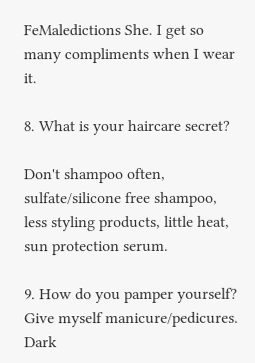FeMaledictions She. I get so many compliments when I wear it.

8. What is your haircare secret?

Don't shampoo often, sulfate/silicone free shampoo, less styling products, little heat, sun protection serum.

9. How do you pamper yourself?
Give myself manicure/pedicures. Dark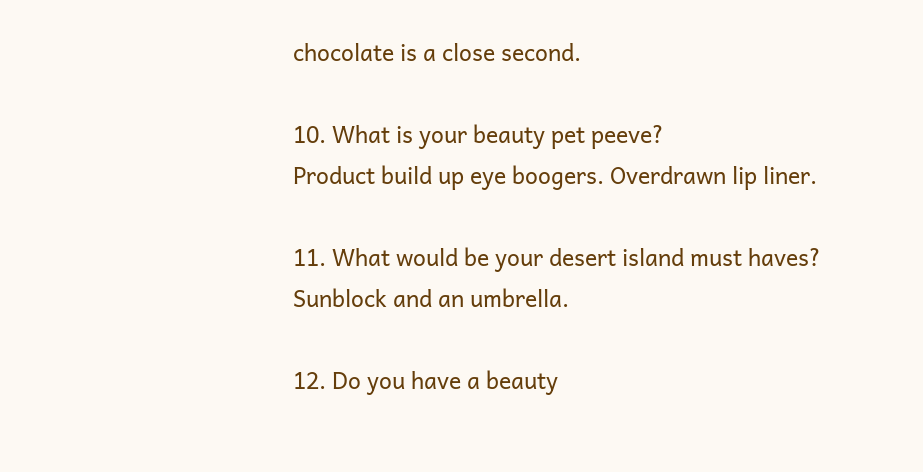chocolate is a close second.

10. What is your beauty pet peeve?
Product build up eye boogers. Overdrawn lip liner.

11. What would be your desert island must haves?
Sunblock and an umbrella.

12. Do you have a beauty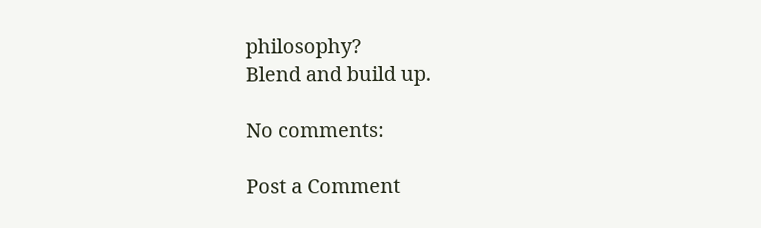philosophy?
Blend and build up.

No comments:

Post a Comment